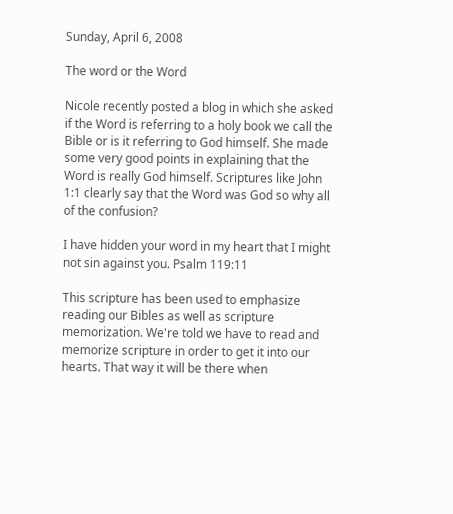Sunday, April 6, 2008

The word or the Word

Nicole recently posted a blog in which she asked if the Word is referring to a holy book we call the Bible or is it referring to God himself. She made some very good points in explaining that the Word is really God himself. Scriptures like John 1:1 clearly say that the Word was God so why all of the confusion?

I have hidden your word in my heart that I might not sin against you. Psalm 119:11

This scripture has been used to emphasize reading our Bibles as well as scripture memorization. We're told we have to read and memorize scripture in order to get it into our hearts. That way it will be there when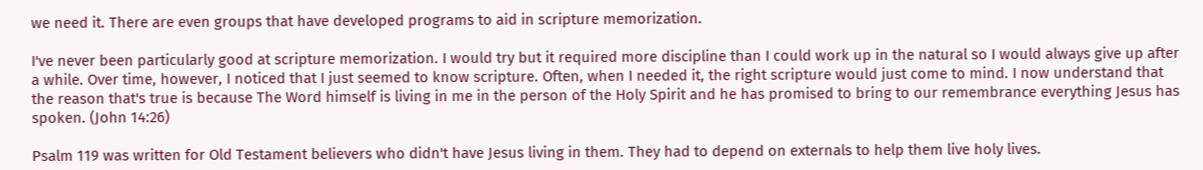we need it. There are even groups that have developed programs to aid in scripture memorization.

I've never been particularly good at scripture memorization. I would try but it required more discipline than I could work up in the natural so I would always give up after a while. Over time, however, I noticed that I just seemed to know scripture. Often, when I needed it, the right scripture would just come to mind. I now understand that the reason that's true is because The Word himself is living in me in the person of the Holy Spirit and he has promised to bring to our remembrance everything Jesus has spoken. (John 14:26)

Psalm 119 was written for Old Testament believers who didn't have Jesus living in them. They had to depend on externals to help them live holy lives.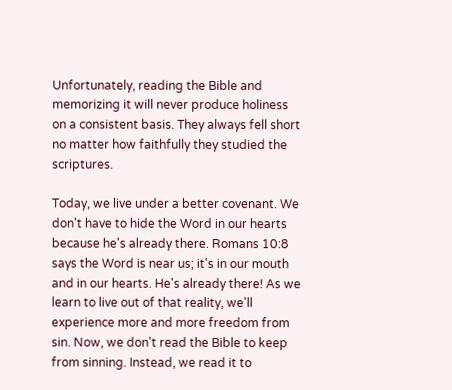Unfortunately, reading the Bible and memorizing it will never produce holiness on a consistent basis. They always fell short no matter how faithfully they studied the scriptures.

Today, we live under a better covenant. We don't have to hide the Word in our hearts because he's already there. Romans 10:8 says the Word is near us; it's in our mouth and in our hearts. He's already there! As we learn to live out of that reality, we'll experience more and more freedom from sin. Now, we don't read the Bible to keep from sinning. Instead, we read it to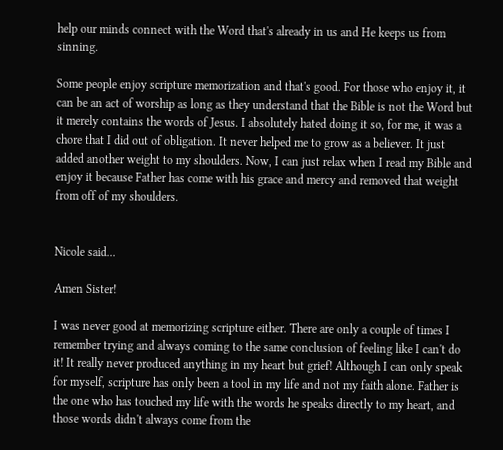help our minds connect with the Word that's already in us and He keeps us from sinning.

Some people enjoy scripture memorization and that's good. For those who enjoy it, it can be an act of worship as long as they understand that the Bible is not the Word but it merely contains the words of Jesus. I absolutely hated doing it so, for me, it was a chore that I did out of obligation. It never helped me to grow as a believer. It just added another weight to my shoulders. Now, I can just relax when I read my Bible and enjoy it because Father has come with his grace and mercy and removed that weight from off of my shoulders.


Nicole said...

Amen Sister!

I was never good at memorizing scripture either. There are only a couple of times I remember trying and always coming to the same conclusion of feeling like I can't do it! It really never produced anything in my heart but grief! Although I can only speak for myself, scripture has only been a tool in my life and not my faith alone. Father is the one who has touched my life with the words he speaks directly to my heart, and those words didn't always come from the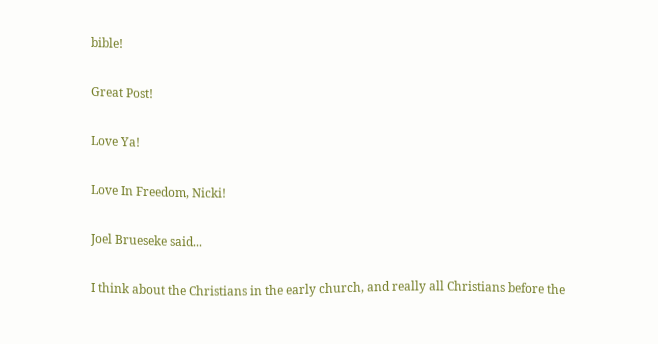bible!

Great Post!

Love Ya!

Love In Freedom, Nicki!

Joel Brueseke said...

I think about the Christians in the early church, and really all Christians before the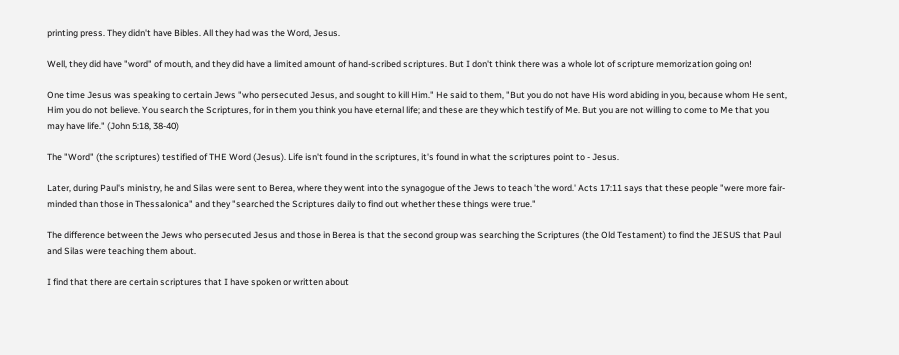printing press. They didn't have Bibles. All they had was the Word, Jesus.

Well, they did have "word" of mouth, and they did have a limited amount of hand-scribed scriptures. But I don't think there was a whole lot of scripture memorization going on!

One time Jesus was speaking to certain Jews "who persecuted Jesus, and sought to kill Him." He said to them, "But you do not have His word abiding in you, because whom He sent, Him you do not believe. You search the Scriptures, for in them you think you have eternal life; and these are they which testify of Me. But you are not willing to come to Me that you may have life." (John 5:18, 38-40)

The "Word" (the scriptures) testified of THE Word (Jesus). Life isn't found in the scriptures, it's found in what the scriptures point to - Jesus.

Later, during Paul's ministry, he and Silas were sent to Berea, where they went into the synagogue of the Jews to teach 'the word.' Acts 17:11 says that these people "were more fair-minded than those in Thessalonica" and they "searched the Scriptures daily to find out whether these things were true."

The difference between the Jews who persecuted Jesus and those in Berea is that the second group was searching the Scriptures (the Old Testament) to find the JESUS that Paul and Silas were teaching them about.

I find that there are certain scriptures that I have spoken or written about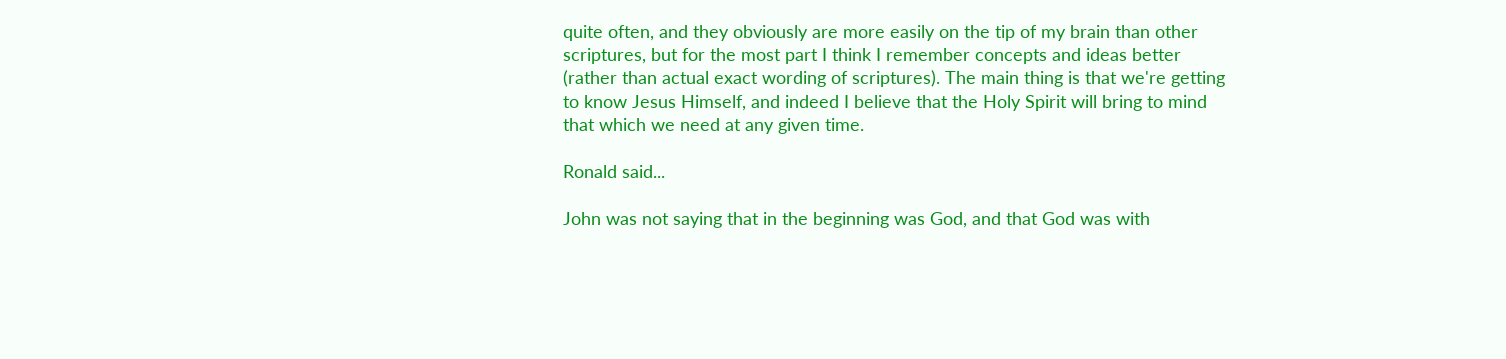quite often, and they obviously are more easily on the tip of my brain than other scriptures, but for the most part I think I remember concepts and ideas better (rather than actual exact wording of scriptures). The main thing is that we're getting to know Jesus Himself, and indeed I believe that the Holy Spirit will bring to mind that which we need at any given time.

Ronald said...

John was not saying that in the beginning was God, and that God was with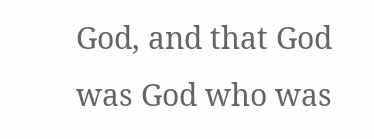God, and that God was God who was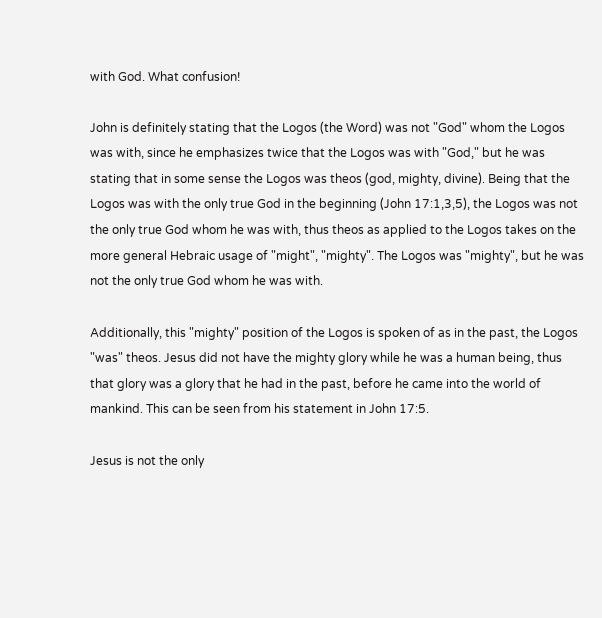with God. What confusion!

John is definitely stating that the Logos (the Word) was not "God" whom the Logos was with, since he emphasizes twice that the Logos was with "God," but he was stating that in some sense the Logos was theos (god, mighty, divine). Being that the Logos was with the only true God in the beginning (John 17:1,3,5), the Logos was not the only true God whom he was with, thus theos as applied to the Logos takes on the more general Hebraic usage of "might", "mighty". The Logos was "mighty", but he was not the only true God whom he was with.

Additionally, this "mighty" position of the Logos is spoken of as in the past, the Logos "was" theos. Jesus did not have the mighty glory while he was a human being, thus that glory was a glory that he had in the past, before he came into the world of mankind. This can be seen from his statement in John 17:5.

Jesus is not the only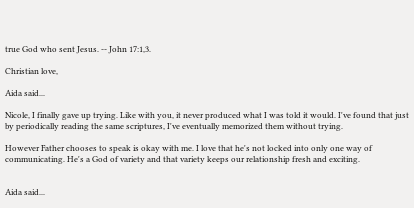true God who sent Jesus. -- John 17:1,3.

Christian love,

Aida said...

Nicole, I finally gave up trying. Like with you, it never produced what I was told it would. I've found that just by periodically reading the same scriptures, I've eventually memorized them without trying.

However Father chooses to speak is okay with me. I love that he's not locked into only one way of communicating. He's a God of variety and that variety keeps our relationship fresh and exciting.


Aida said...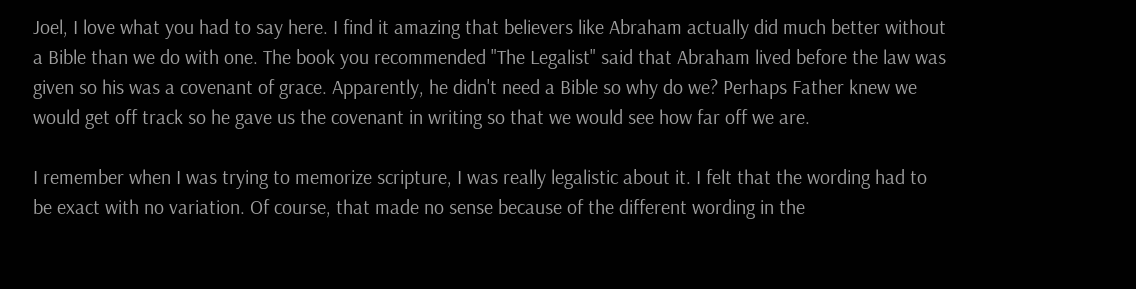Joel, I love what you had to say here. I find it amazing that believers like Abraham actually did much better without a Bible than we do with one. The book you recommended "The Legalist" said that Abraham lived before the law was given so his was a covenant of grace. Apparently, he didn't need a Bible so why do we? Perhaps Father knew we would get off track so he gave us the covenant in writing so that we would see how far off we are.

I remember when I was trying to memorize scripture, I was really legalistic about it. I felt that the wording had to be exact with no variation. Of course, that made no sense because of the different wording in the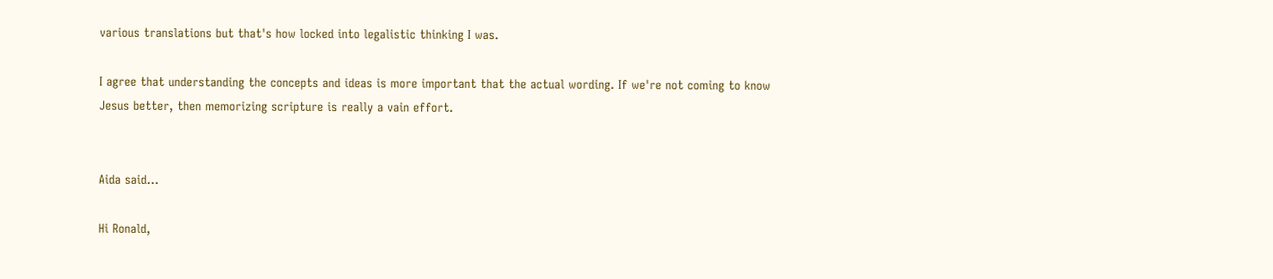various translations but that's how locked into legalistic thinking I was.

I agree that understanding the concepts and ideas is more important that the actual wording. If we're not coming to know Jesus better, then memorizing scripture is really a vain effort.


Aida said...

Hi Ronald,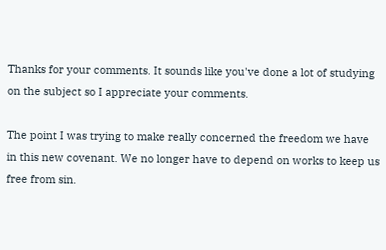Thanks for your comments. It sounds like you've done a lot of studying on the subject so I appreciate your comments.

The point I was trying to make really concerned the freedom we have in this new covenant. We no longer have to depend on works to keep us free from sin.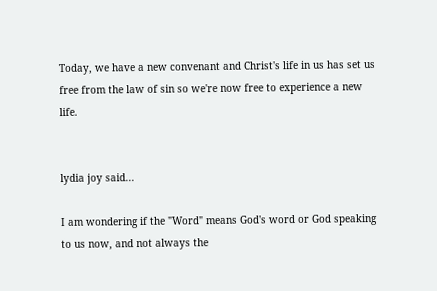Today, we have a new convenant and Christ's life in us has set us free from the law of sin so we're now free to experience a new life.


lydia joy said...

I am wondering if the "Word" means God's word or God speaking to us now, and not always the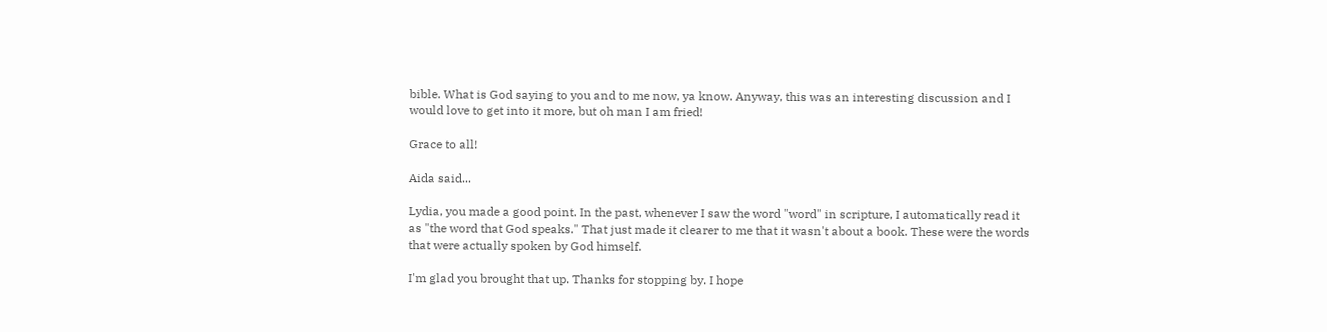bible. What is God saying to you and to me now, ya know. Anyway, this was an interesting discussion and I would love to get into it more, but oh man I am fried!

Grace to all!

Aida said...

Lydia, you made a good point. In the past, whenever I saw the word "word" in scripture, I automatically read it as "the word that God speaks." That just made it clearer to me that it wasn't about a book. These were the words that were actually spoken by God himself.

I'm glad you brought that up. Thanks for stopping by. I hope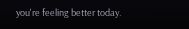you're feeling better today.